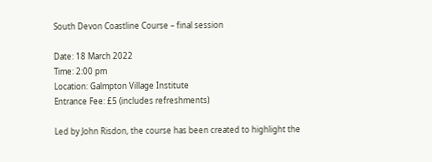South Devon Coastline Course – final session

Date: 18 March 2022
Time: 2:00 pm
Location: Galmpton Village Institute
Entrance Fee: £5 (includes refreshments)

Led by John Risdon, the course has been created to highlight the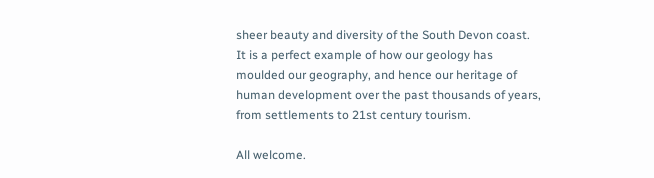sheer beauty and diversity of the South Devon coast. It is a perfect example of how our geology has moulded our geography, and hence our heritage of human development over the past thousands of years, from settlements to 21st century tourism.

All welcome.